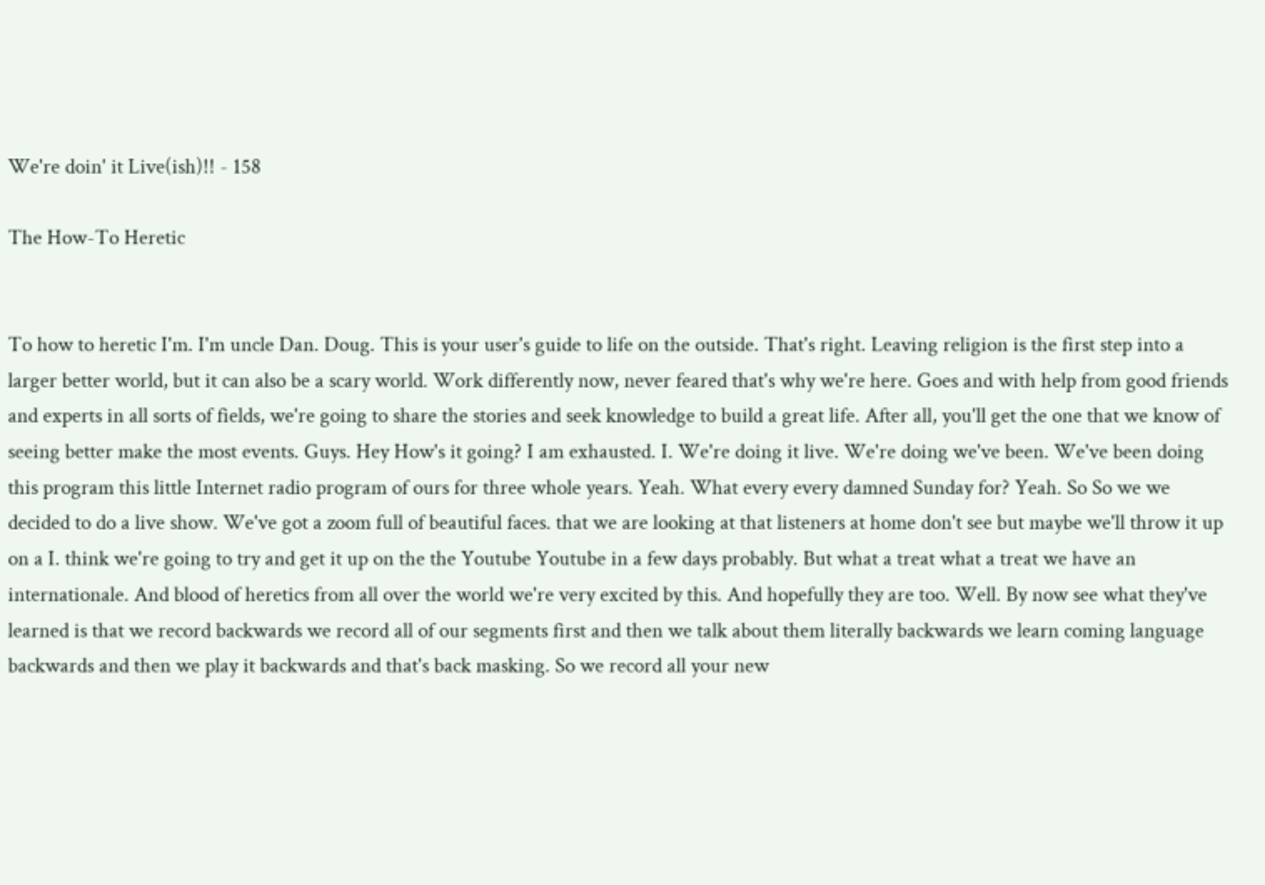We're doin' it Live(ish)!! - 158

The How-To Heretic


To how to heretic I'm. I'm uncle Dan. Doug. This is your user's guide to life on the outside. That's right. Leaving religion is the first step into a larger better world, but it can also be a scary world. Work differently now, never feared that's why we're here. Goes and with help from good friends and experts in all sorts of fields, we're going to share the stories and seek knowledge to build a great life. After all, you'll get the one that we know of seeing better make the most events. Guys. Hey How's it going? I am exhausted. I. We're doing it live. We're doing we've been. We've been doing this program this little Internet radio program of ours for three whole years. Yeah. What every every damned Sunday for? Yeah. So So we we decided to do a live show. We've got a zoom full of beautiful faces. that we are looking at that listeners at home don't see but maybe we'll throw it up on a I. think we're going to try and get it up on the the Youtube Youtube in a few days probably. But what a treat what a treat we have an internationale. And blood of heretics from all over the world we're very excited by this. And hopefully they are too. Well. By now see what they've learned is that we record backwards we record all of our segments first and then we talk about them literally backwards we learn coming language backwards and then we play it backwards and that's back masking. So we record all your new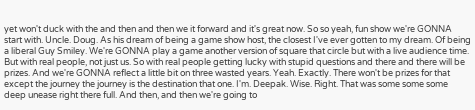yet won't duck with the and then and then we it forward and it's great now. So so yeah, fun show we're GONNA start with. Uncle. Doug. As his dream of being a game show host, the closest I've ever gotten to my dream. Of being a liberal Guy Smiley. We're GONNA play a game another version of square that circle but with a live audience time. But with real people, not just us. So with real people getting lucky with stupid questions and there and there will be prizes. And we're GONNA reflect a little bit on three wasted years. Yeah. Exactly. There won't be prizes for that except the journey the journey is the destination that one. I'm. Deepak. Wise. Right. That was some some some deep unease right there full. And then, and then we're going to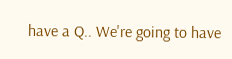have a Q.. We're going to have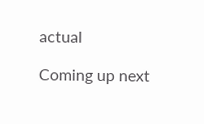actual

Coming up next